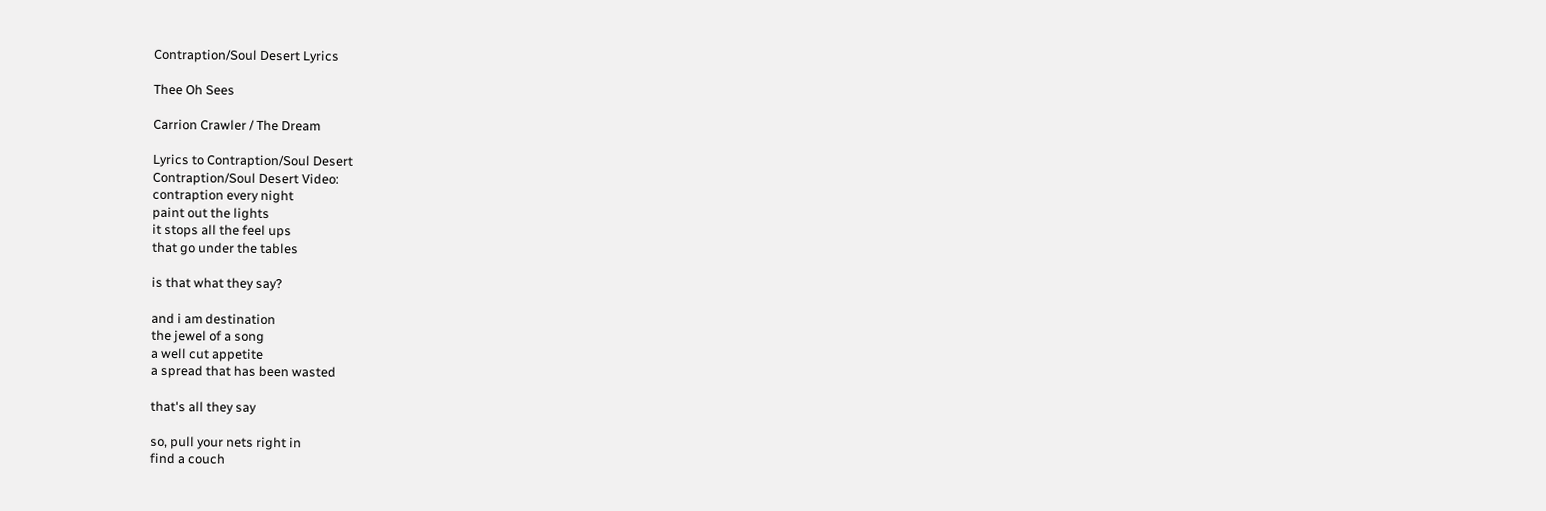Contraption/Soul Desert Lyrics

Thee Oh Sees

Carrion Crawler / The Dream

Lyrics to Contraption/Soul Desert
Contraption/Soul Desert Video:
contraption every night
paint out the lights
it stops all the feel ups
that go under the tables

is that what they say?

and i am destination
the jewel of a song
a well cut appetite
a spread that has been wasted

that's all they say

so, pull your nets right in
find a couch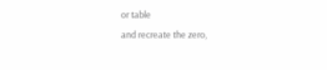or table
and recreate the zero,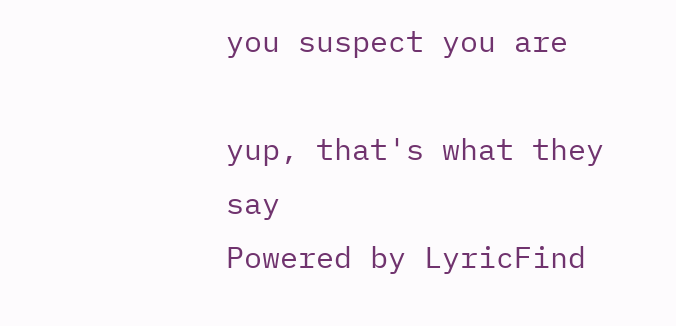you suspect you are

yup, that's what they say
Powered by LyricFind